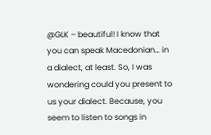@GLK – beautiful! I know that you can speak Macedonian… in a dialect, at least. So, I was wondering could you present to us your dialect. Because, you seem to listen to songs in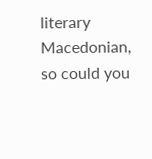literary Macedonian, so could you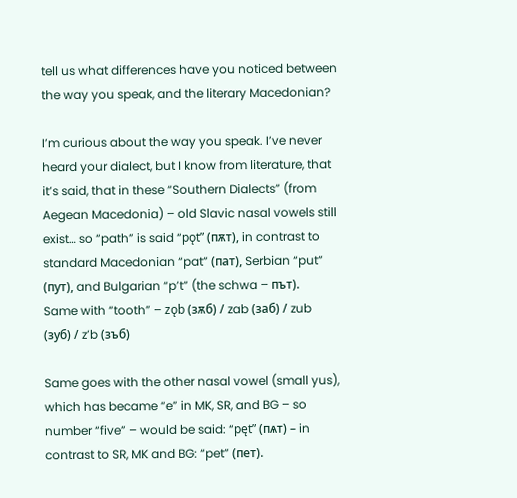tell us what differences have you noticed between the way you speak, and the literary Macedonian?

I’m curious about the way you speak. I’ve never heard your dialect, but I know from literature, that it’s said, that in these “Southern Dialects” (from Aegean Macedonia) – old Slavic nasal vowels still exist… so “path” is said “pǫt” (пѫт), in contrast to standard Macedonian “pat” (пат), Serbian “put” (пут), and Bulgarian “p’t” (the schwa – път).
Same with “tooth” – zǫb (зѫб) / zab (заб) / zub (зуб) / z’b (зъб)

Same goes with the other nasal vowel (small yus), which has became “e” in MK, SR, and BG – so number “five” – would be said: “pęt” (пѧт) – in contrast to SR, MK and BG: “pet” (пет).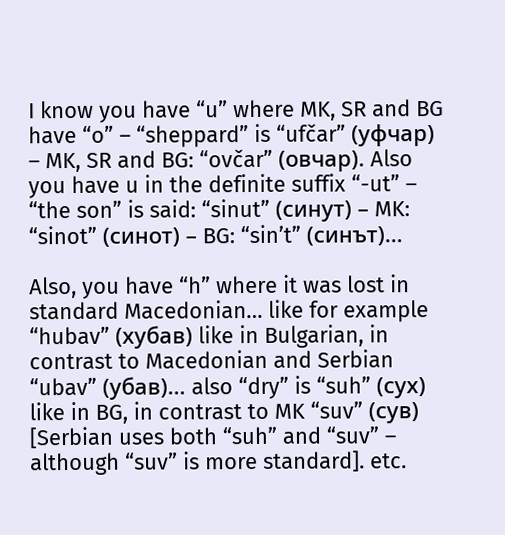I know you have “u” where MK, SR and BG have “o” – “sheppard” is “ufčar” (уфчар) – MK, SR and BG: “ovčar” (овчар). Also you have u in the definite suffix “-ut” – “the son” is said: “sinut” (синут) – MK: “sinot” (синот) – BG: “sin’t” (синът)…

Also, you have “h” where it was lost in standard Macedonian… like for example “hubav” (хубав) like in Bulgarian, in contrast to Macedonian and Serbian “ubav” (убав)… also “dry” is “suh” (сух) like in BG, in contrast to MK “suv” (сув) [Serbian uses both “suh” and “suv” – although “suv” is more standard]. etc.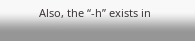Also, the “-h” exists in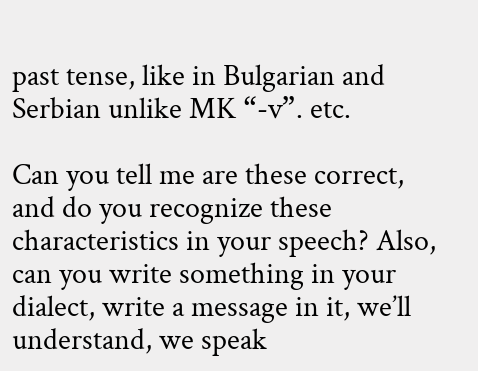past tense, like in Bulgarian and Serbian unlike MK “-v”. etc.

Can you tell me are these correct, and do you recognize these characteristics in your speech? Also, can you write something in your dialect, write a message in it, we’ll understand, we speak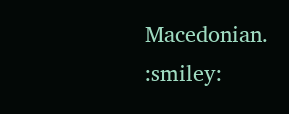Macedonian. :smiley: